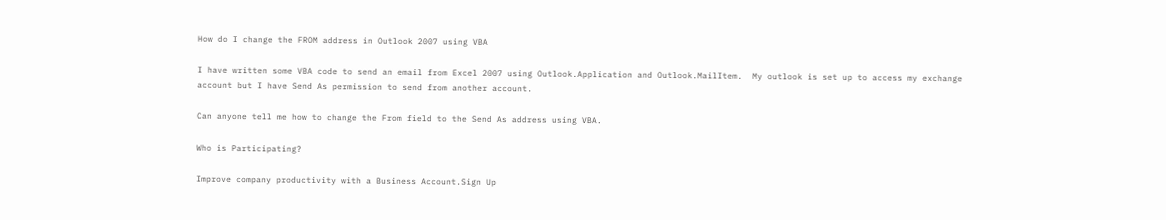How do I change the FROM address in Outlook 2007 using VBA

I have written some VBA code to send an email from Excel 2007 using Outlook.Application and Outlook.MailItem.  My outlook is set up to access my exchange account but I have Send As permission to send from another account.

Can anyone tell me how to change the From field to the Send As address using VBA.

Who is Participating?

Improve company productivity with a Business Account.Sign Up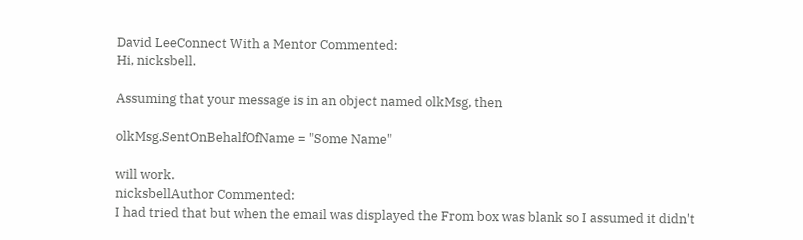David LeeConnect With a Mentor Commented:
Hi, nicksbell.

Assuming that your message is in an object named olkMsg, then

olkMsg.SentOnBehalfOfName = "Some Name"

will work.
nicksbellAuthor Commented:
I had tried that but when the email was displayed the From box was blank so I assumed it didn't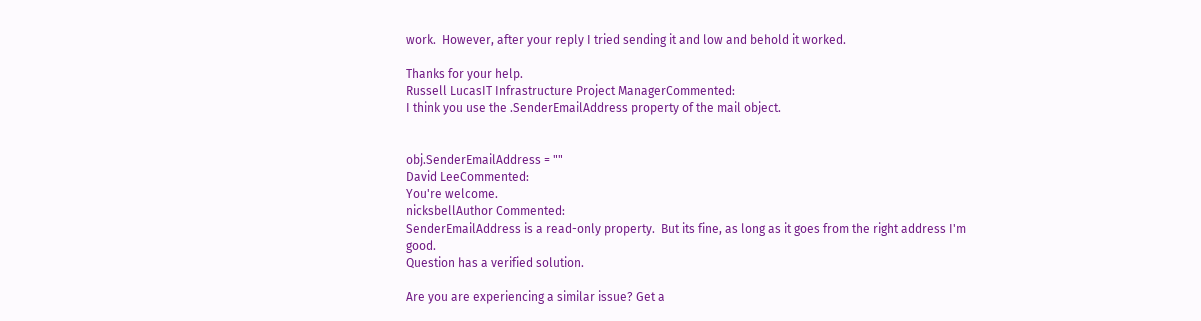work.  However, after your reply I tried sending it and low and behold it worked.

Thanks for your help.
Russell LucasIT Infrastructure Project ManagerCommented:
I think you use the .SenderEmailAddress property of the mail object.


obj.SenderEmailAddress = ""
David LeeCommented:
You're welcome.
nicksbellAuthor Commented:
SenderEmailAddress is a read-only property.  But its fine, as long as it goes from the right address I'm good.
Question has a verified solution.

Are you are experiencing a similar issue? Get a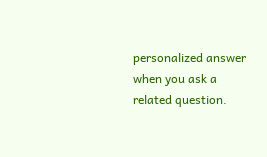personalized answer when you ask a related question.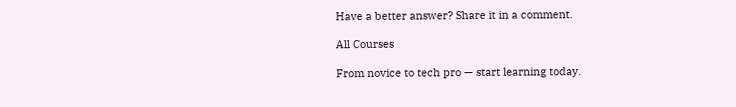Have a better answer? Share it in a comment.

All Courses

From novice to tech pro — start learning today.